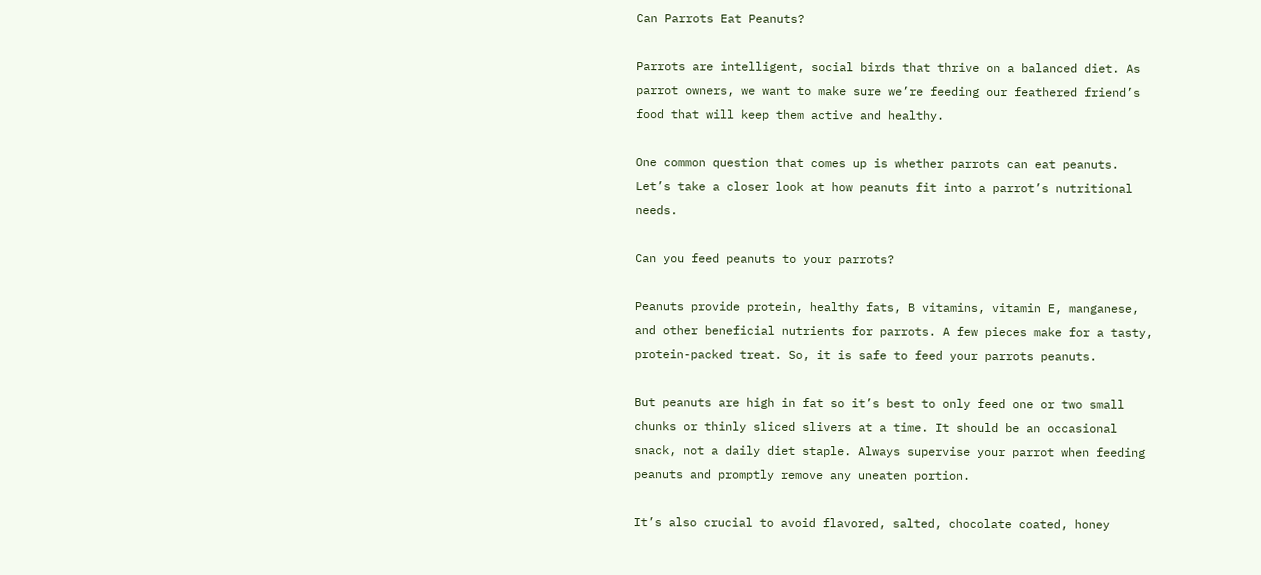Can Parrots Eat Peanuts?

Parrots are intelligent, social birds that thrive on a balanced diet. As parrot owners, we want to make sure we’re feeding our feathered friend’s food that will keep them active and healthy.

One common question that comes up is whether parrots can eat peanuts. Let’s take a closer look at how peanuts fit into a parrot’s nutritional needs.

Can you feed peanuts to your parrots?

Peanuts provide protein, healthy fats, B vitamins, vitamin E, manganese, and other beneficial nutrients for parrots. A few pieces make for a tasty, protein-packed treat. So, it is safe to feed your parrots peanuts.

But peanuts are high in fat so it’s best to only feed one or two small chunks or thinly sliced slivers at a time. It should be an occasional snack, not a daily diet staple. Always supervise your parrot when feeding peanuts and promptly remove any uneaten portion.

It’s also crucial to avoid flavored, salted, chocolate coated, honey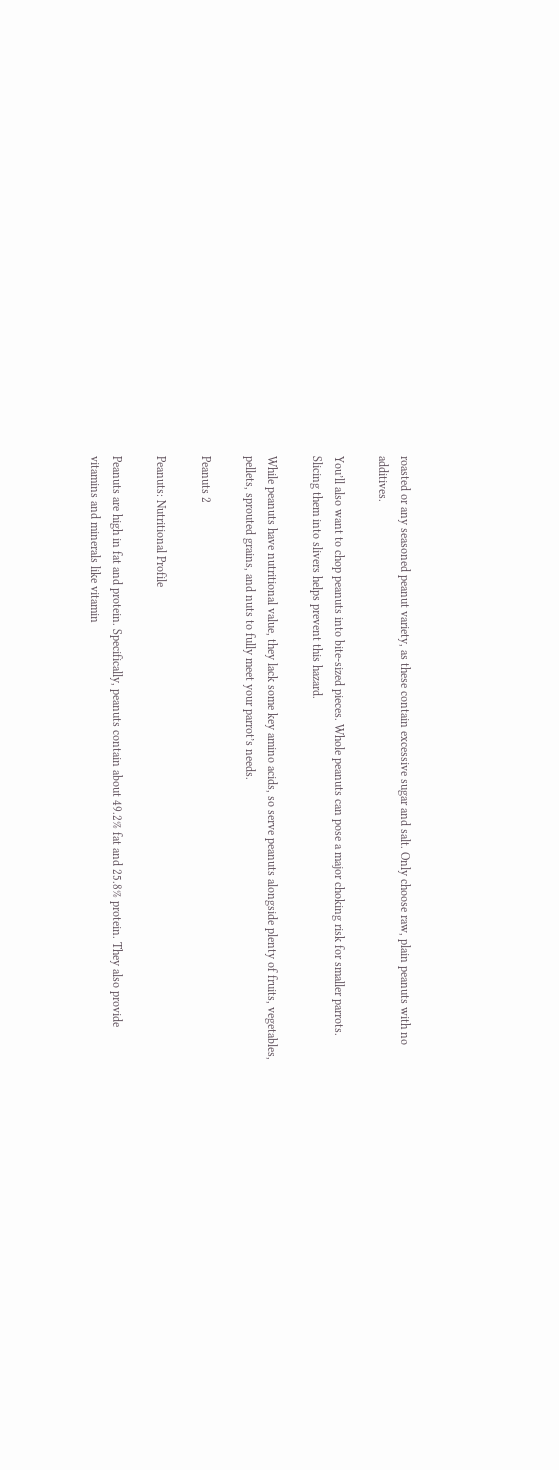roasted or any seasoned peanut variety, as these contain excessive sugar and salt. Only choose raw, plain peanuts with no additives.

You’ll also want to chop peanuts into bite-sized pieces. Whole peanuts can pose a major choking risk for smaller parrots. Slicing them into slivers helps prevent this hazard.

While peanuts have nutritional value, they lack some key amino acids, so serve peanuts alongside plenty of fruits, vegetables, pellets, sprouted grains, and nuts to fully meet your parrot’s needs.

Peanuts 2

Peanuts: Nutritional Profile

Peanuts are high in fat and protein. Specifically, peanuts contain about 49.2% fat and 25.8% protein. They also provide vitamins and minerals like vitamin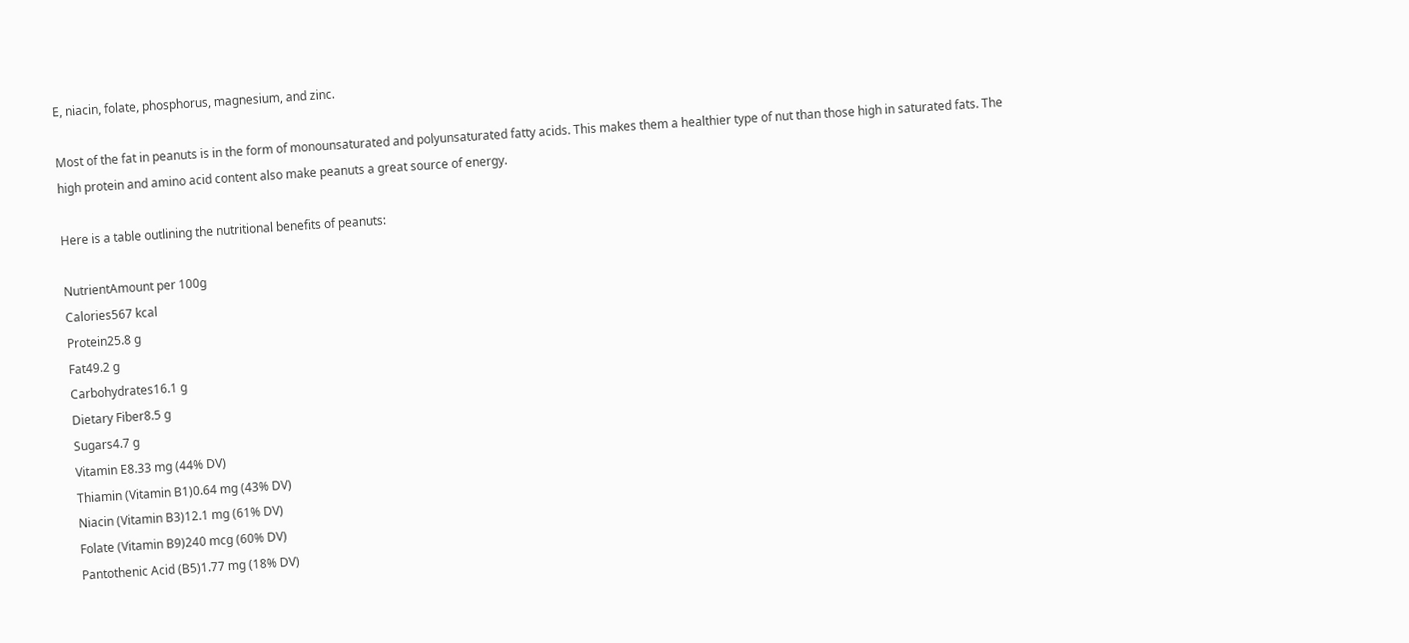E, niacin, folate, phosphorus, magnesium, and zinc.

Most of the fat in peanuts is in the form of monounsaturated and polyunsaturated fatty acids. This makes them a healthier type of nut than those high in saturated fats. The high protein and amino acid content also make peanuts a great source of energy.

Here is a table outlining the nutritional benefits of peanuts:

NutrientAmount per 100g
Calories567 kcal
Protein25.8 g
Fat49.2 g
Carbohydrates16.1 g
Dietary Fiber8.5 g
Sugars4.7 g
Vitamin E8.33 mg (44% DV)
Thiamin (Vitamin B1)0.64 mg (43% DV)
Niacin (Vitamin B3)12.1 mg (61% DV)
Folate (Vitamin B9)240 mcg (60% DV)
Pantothenic Acid (B5)1.77 mg (18% DV)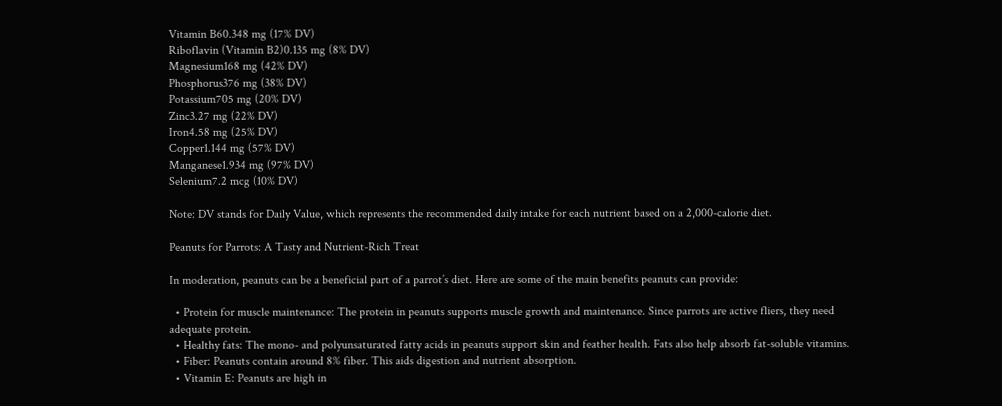Vitamin B60.348 mg (17% DV)
Riboflavin (Vitamin B2)0.135 mg (8% DV)
Magnesium168 mg (42% DV)
Phosphorus376 mg (38% DV)
Potassium705 mg (20% DV)
Zinc3.27 mg (22% DV)
Iron4.58 mg (25% DV)
Copper1.144 mg (57% DV)
Manganese1.934 mg (97% DV)
Selenium7.2 mcg (10% DV)

Note: DV stands for Daily Value, which represents the recommended daily intake for each nutrient based on a 2,000-calorie diet.

Peanuts for Parrots: A Tasty and Nutrient-Rich Treat

In moderation, peanuts can be a beneficial part of a parrot’s diet. Here are some of the main benefits peanuts can provide:

  • Protein for muscle maintenance: The protein in peanuts supports muscle growth and maintenance. Since parrots are active fliers, they need adequate protein.
  • Healthy fats: The mono- and polyunsaturated fatty acids in peanuts support skin and feather health. Fats also help absorb fat-soluble vitamins.
  • Fiber: Peanuts contain around 8% fiber. This aids digestion and nutrient absorption.
  • Vitamin E: Peanuts are high in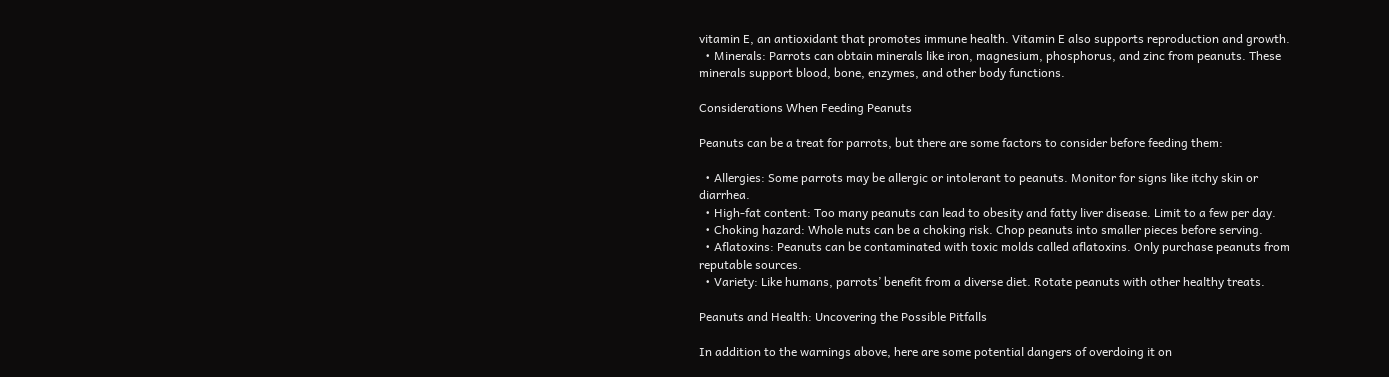vitamin E, an antioxidant that promotes immune health. Vitamin E also supports reproduction and growth.
  • Minerals: Parrots can obtain minerals like iron, magnesium, phosphorus, and zinc from peanuts. These minerals support blood, bone, enzymes, and other body functions.

Considerations When Feeding Peanuts

Peanuts can be a treat for parrots, but there are some factors to consider before feeding them:

  • Allergies: Some parrots may be allergic or intolerant to peanuts. Monitor for signs like itchy skin or diarrhea.
  • High-fat content: Too many peanuts can lead to obesity and fatty liver disease. Limit to a few per day.
  • Choking hazard: Whole nuts can be a choking risk. Chop peanuts into smaller pieces before serving.
  • Aflatoxins: Peanuts can be contaminated with toxic molds called aflatoxins. Only purchase peanuts from reputable sources.
  • Variety: Like humans, parrots’ benefit from a diverse diet. Rotate peanuts with other healthy treats.

Peanuts and Health: Uncovering the Possible Pitfalls

In addition to the warnings above, here are some potential dangers of overdoing it on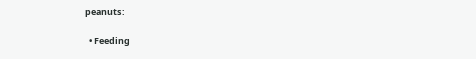peanuts:

  • Feeding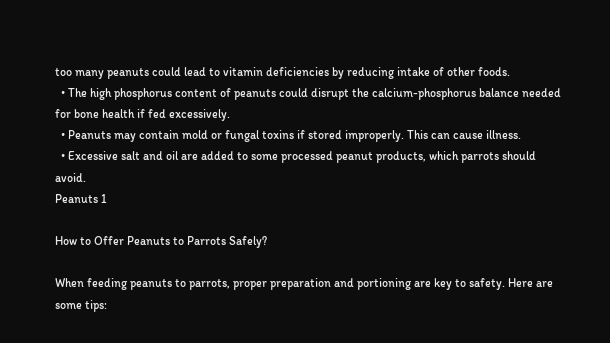too many peanuts could lead to vitamin deficiencies by reducing intake of other foods.
  • The high phosphorus content of peanuts could disrupt the calcium-phosphorus balance needed for bone health if fed excessively.
  • Peanuts may contain mold or fungal toxins if stored improperly. This can cause illness.
  • Excessive salt and oil are added to some processed peanut products, which parrots should avoid.
Peanuts 1

How to Offer Peanuts to Parrots Safely?

When feeding peanuts to parrots, proper preparation and portioning are key to safety. Here are some tips: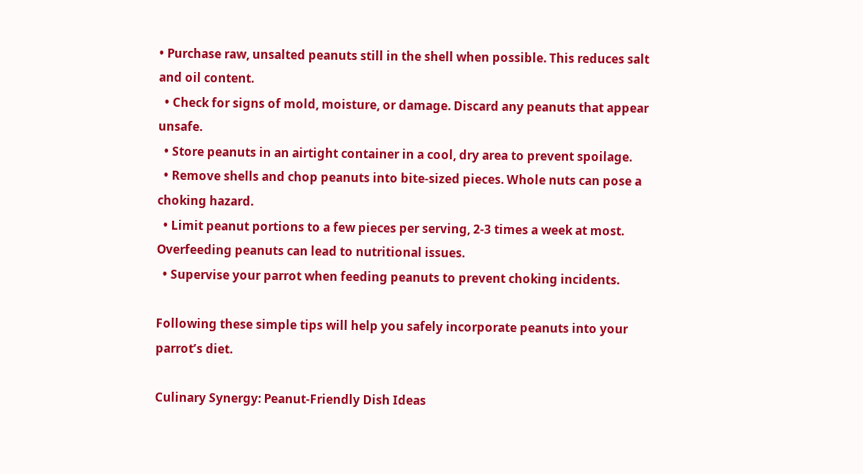• Purchase raw, unsalted peanuts still in the shell when possible. This reduces salt and oil content.
  • Check for signs of mold, moisture, or damage. Discard any peanuts that appear unsafe.
  • Store peanuts in an airtight container in a cool, dry area to prevent spoilage.
  • Remove shells and chop peanuts into bite-sized pieces. Whole nuts can pose a choking hazard.
  • Limit peanut portions to a few pieces per serving, 2-3 times a week at most. Overfeeding peanuts can lead to nutritional issues.
  • Supervise your parrot when feeding peanuts to prevent choking incidents.

Following these simple tips will help you safely incorporate peanuts into your parrot’s diet.

Culinary Synergy: Peanut-Friendly Dish Ideas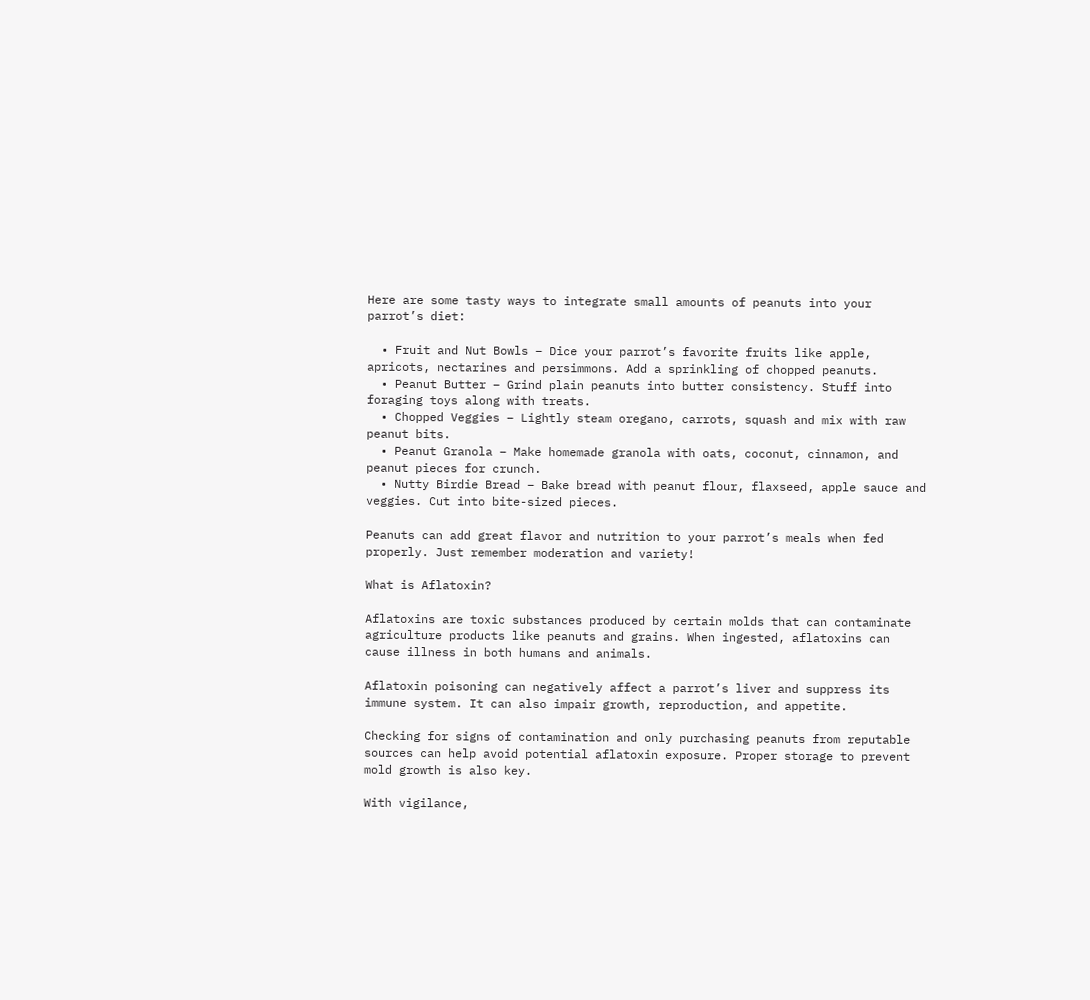Here are some tasty ways to integrate small amounts of peanuts into your parrot’s diet:

  • Fruit and Nut Bowls – Dice your parrot’s favorite fruits like apple, apricots, nectarines and persimmons. Add a sprinkling of chopped peanuts.
  • Peanut Butter – Grind plain peanuts into butter consistency. Stuff into foraging toys along with treats.
  • Chopped Veggies – Lightly steam oregano, carrots, squash and mix with raw peanut bits.
  • Peanut Granola – Make homemade granola with oats, coconut, cinnamon, and peanut pieces for crunch.
  • Nutty Birdie Bread – Bake bread with peanut flour, flaxseed, apple sauce and veggies. Cut into bite-sized pieces.

Peanuts can add great flavor and nutrition to your parrot’s meals when fed properly. Just remember moderation and variety!

What is Aflatoxin?

Aflatoxins are toxic substances produced by certain molds that can contaminate agriculture products like peanuts and grains. When ingested, aflatoxins can cause illness in both humans and animals.

Aflatoxin poisoning can negatively affect a parrot’s liver and suppress its immune system. It can also impair growth, reproduction, and appetite.

Checking for signs of contamination and only purchasing peanuts from reputable sources can help avoid potential aflatoxin exposure. Proper storage to prevent mold growth is also key.

With vigilance,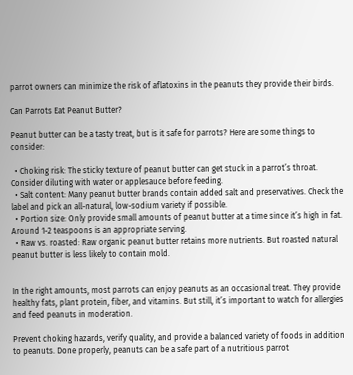parrot owners can minimize the risk of aflatoxins in the peanuts they provide their birds.

Can Parrots Eat Peanut Butter?

Peanut butter can be a tasty treat, but is it safe for parrots? Here are some things to consider:

  • Choking risk: The sticky texture of peanut butter can get stuck in a parrot’s throat. Consider diluting with water or applesauce before feeding.
  • Salt content: Many peanut butter brands contain added salt and preservatives. Check the label and pick an all-natural, low-sodium variety if possible.
  • Portion size: Only provide small amounts of peanut butter at a time since it’s high in fat. Around 1-2 teaspoons is an appropriate serving.
  • Raw vs. roasted: Raw organic peanut butter retains more nutrients. But roasted natural peanut butter is less likely to contain mold.


In the right amounts, most parrots can enjoy peanuts as an occasional treat. They provide healthy fats, plant protein, fiber, and vitamins. But still, it’s important to watch for allergies and feed peanuts in moderation.

Prevent choking hazards, verify quality, and provide a balanced variety of foods in addition to peanuts. Done properly, peanuts can be a safe part of a nutritious parrot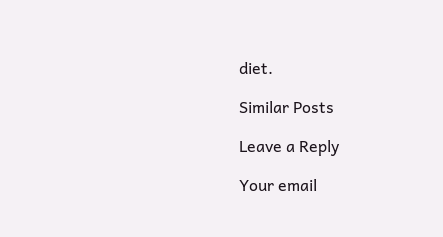diet.

Similar Posts

Leave a Reply

Your email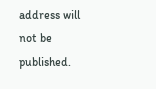address will not be published.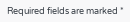Required fields are marked *